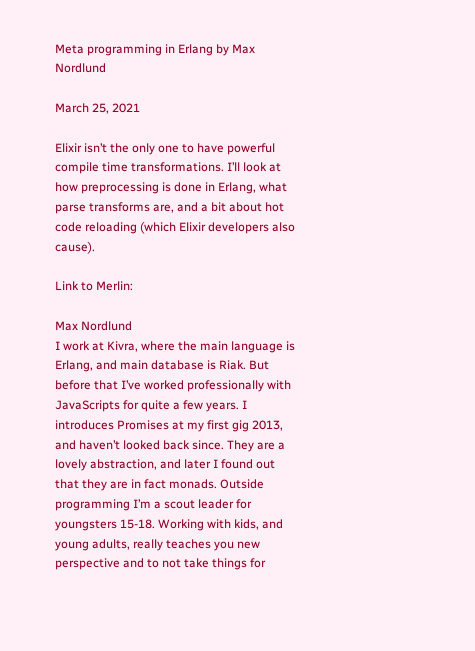Meta programming in Erlang by Max Nordlund

March 25, 2021

Elixir isn’t the only one to have powerful compile time transformations. I’ll look at how preprocessing is done in Erlang, what parse transforms are, and a bit about hot code reloading (which Elixir developers also cause).

Link to Merlin:

Max Nordlund
I work at Kivra, where the main language is Erlang, and main database is Riak. But before that I’ve worked professionally with JavaScripts for quite a few years. I introduces Promises at my first gig 2013, and haven’t looked back since. They are a lovely abstraction, and later I found out that they are in fact monads. Outside programming I’m a scout leader for youngsters 15-18. Working with kids, and young adults, really teaches you new perspective and to not take things for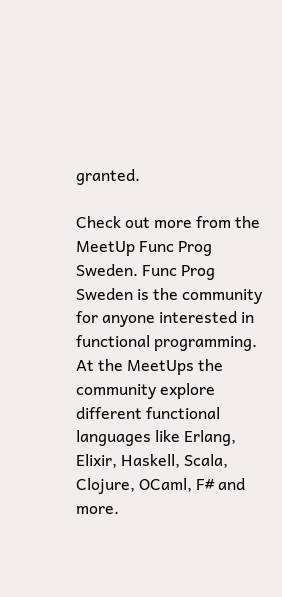granted.

Check out more from the MeetUp Func Prog Sweden. Func Prog Sweden is the community for anyone interested in functional programming. At the MeetUps the community explore different functional languages like Erlang, Elixir, Haskell, Scala, Clojure, OCaml, F# and more.